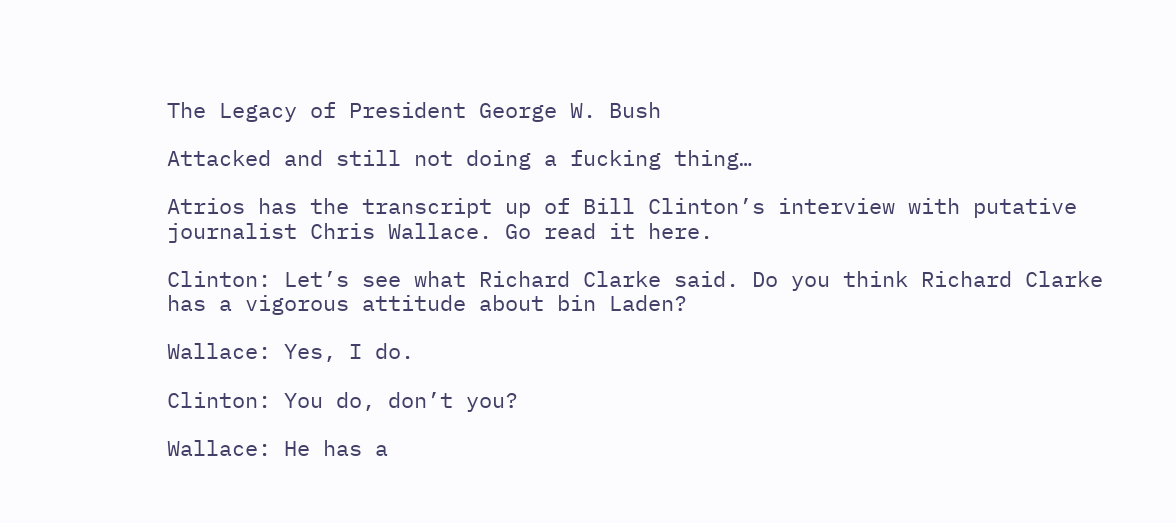The Legacy of President George W. Bush

Attacked and still not doing a fucking thing…

Atrios has the transcript up of Bill Clinton’s interview with putative journalist Chris Wallace. Go read it here.

Clinton: Let’s see what Richard Clarke said. Do you think Richard Clarke has a vigorous attitude about bin Laden?

Wallace: Yes, I do.

Clinton: You do, don’t you?

Wallace: He has a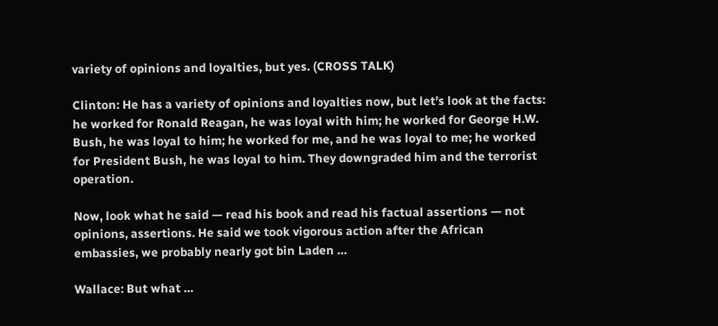variety of opinions and loyalties, but yes. (CROSS TALK)

Clinton: He has a variety of opinions and loyalties now, but let’s look at the facts: he worked for Ronald Reagan, he was loyal with him; he worked for George H.W. Bush, he was loyal to him; he worked for me, and he was loyal to me; he worked for President Bush, he was loyal to him. They downgraded him and the terrorist operation.

Now, look what he said — read his book and read his factual assertions — not opinions, assertions. He said we took vigorous action after the African embassies, we probably nearly got bin Laden …

Wallace: But what …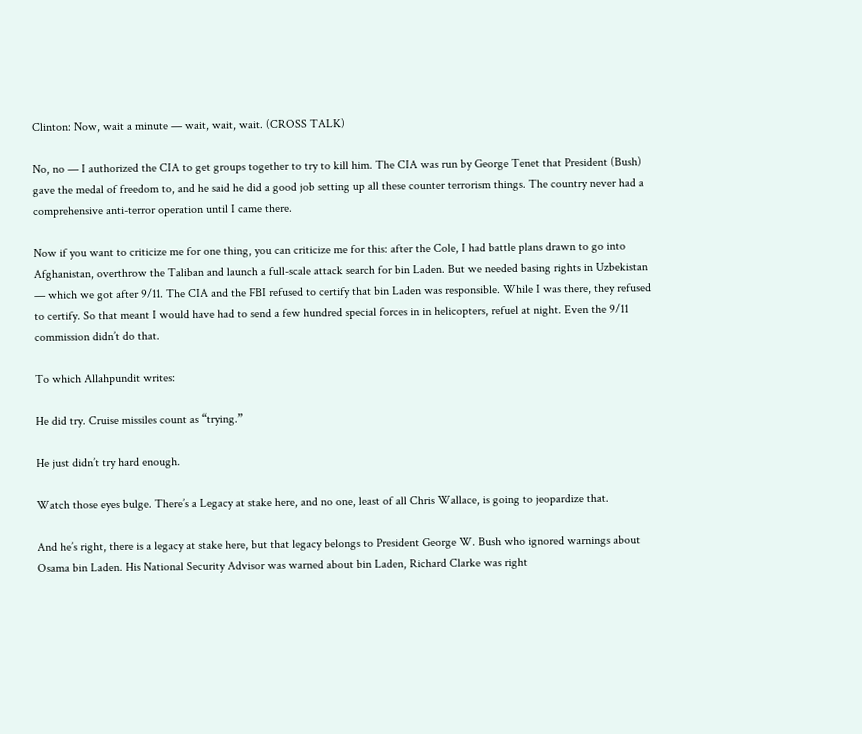Clinton: Now, wait a minute — wait, wait, wait. (CROSS TALK)

No, no — I authorized the CIA to get groups together to try to kill him. The CIA was run by George Tenet that President (Bush) gave the medal of freedom to, and he said he did a good job setting up all these counter terrorism things. The country never had a comprehensive anti-terror operation until I came there.

Now if you want to criticize me for one thing, you can criticize me for this: after the Cole, I had battle plans drawn to go into Afghanistan, overthrow the Taliban and launch a full-scale attack search for bin Laden. But we needed basing rights in Uzbekistan — which we got after 9/11. The CIA and the FBI refused to certify that bin Laden was responsible. While I was there, they refused to certify. So that meant I would have had to send a few hundred special forces in in helicopters, refuel at night. Even the 9/11 commission didn’t do that.

To which Allahpundit writes:

He did try. Cruise missiles count as “trying.”

He just didn’t try hard enough.

Watch those eyes bulge. There’s a Legacy at stake here, and no one, least of all Chris Wallace, is going to jeopardize that.

And he’s right, there is a legacy at stake here, but that legacy belongs to President George W. Bush who ignored warnings about Osama bin Laden. His National Security Advisor was warned about bin Laden, Richard Clarke was right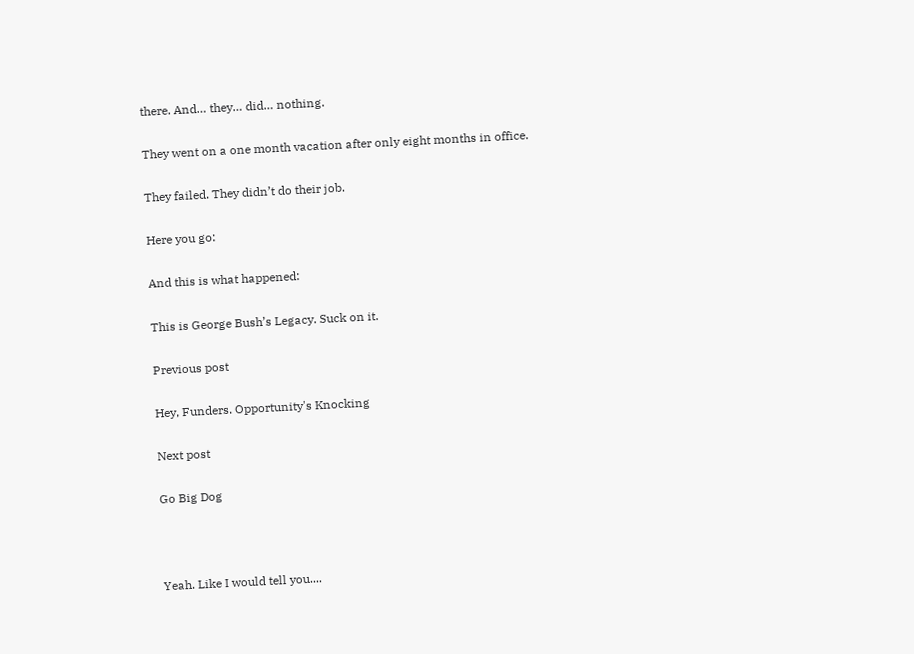there. And… they… did… nothing.

They went on a one month vacation after only eight months in office.

They failed. They didn’t do their job.

Here you go:

And this is what happened:

This is George Bush’s Legacy. Suck on it.

Previous post

Hey, Funders. Opportunity's Knocking

Next post

Go Big Dog



Yeah. Like I would tell you....